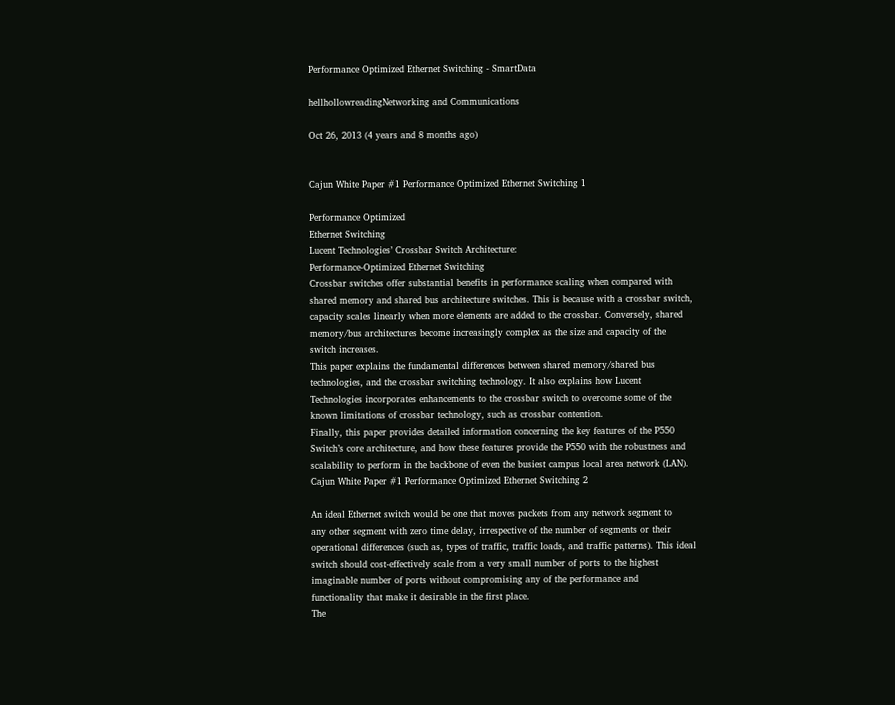Performance Optimized Ethernet Switching - SmartData

hellhollowreadingNetworking and Communications

Oct 26, 2013 (4 years and 8 months ago)


Cajun White Paper #1 Performance Optimized Ethernet Switching 1

Performance Optimized
Ethernet Switching
Lucent Technologies’ Crossbar Switch Architecture:
Performance-Optimized Ethernet Switching
Crossbar switches offer substantial benefits in performance scaling when compared with
shared memory and shared bus architecture switches. This is because with a crossbar switch,
capacity scales linearly when more elements are added to the crossbar. Conversely, shared
memory/bus architectures become increasingly complex as the size and capacity of the
switch increases.
This paper explains the fundamental differences between shared memory/shared bus
technologies, and the crossbar switching technology. It also explains how Lucent
Technologies incorporates enhancements to the crossbar switch to overcome some of the
known limitations of crossbar technology, such as crossbar contention.
Finally, this paper provides detailed information concerning the key features of the P550
Switch’s core architecture, and how these features provide the P550 with the robustness and
scalability to perform in the backbone of even the busiest campus local area network (LAN).
Cajun White Paper #1 Performance Optimized Ethernet Switching 2

An ideal Ethernet switch would be one that moves packets from any network segment to
any other segment with zero time delay, irrespective of the number of segments or their
operational differences (such as, types of traffic, traffic loads, and traffic patterns). This ideal
switch should cost-effectively scale from a very small number of ports to the highest
imaginable number of ports without compromising any of the performance and
functionality that make it desirable in the first place.
The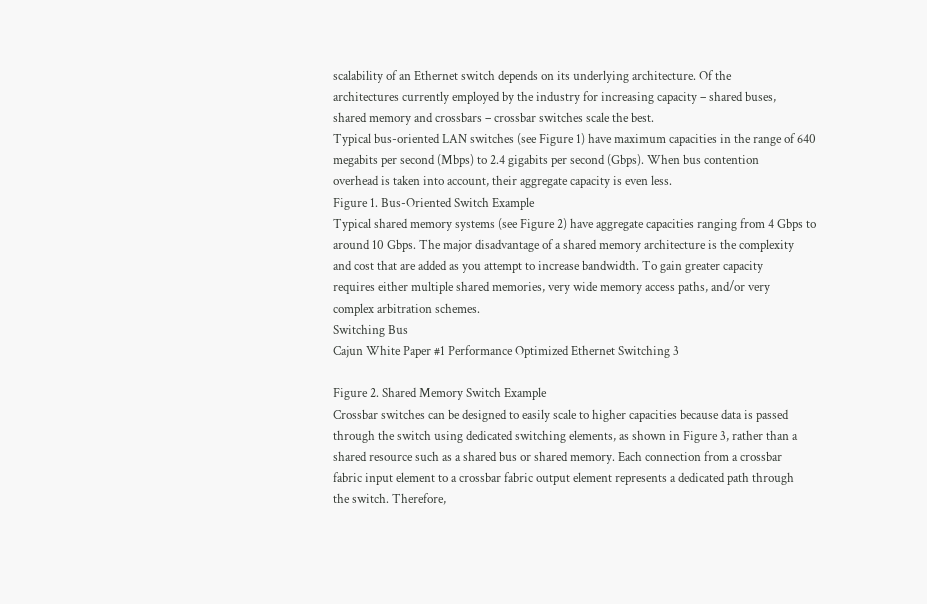scalability of an Ethernet switch depends on its underlying architecture. Of the
architectures currently employed by the industry for increasing capacity – shared buses,
shared memory and crossbars – crossbar switches scale the best.
Typical bus-oriented LAN switches (see Figure 1) have maximum capacities in the range of 640
megabits per second (Mbps) to 2.4 gigabits per second (Gbps). When bus contention
overhead is taken into account, their aggregate capacity is even less.
Figure 1. Bus-Oriented Switch Example
Typical shared memory systems (see Figure 2) have aggregate capacities ranging from 4 Gbps to
around 10 Gbps. The major disadvantage of a shared memory architecture is the complexity
and cost that are added as you attempt to increase bandwidth. To gain greater capacity
requires either multiple shared memories, very wide memory access paths, and/or very
complex arbitration schemes.
Switching Bus
Cajun White Paper #1 Performance Optimized Ethernet Switching 3

Figure 2. Shared Memory Switch Example
Crossbar switches can be designed to easily scale to higher capacities because data is passed
through the switch using dedicated switching elements, as shown in Figure 3, rather than a
shared resource such as a shared bus or shared memory. Each connection from a crossbar
fabric input element to a crossbar fabric output element represents a dedicated path through
the switch. Therefore,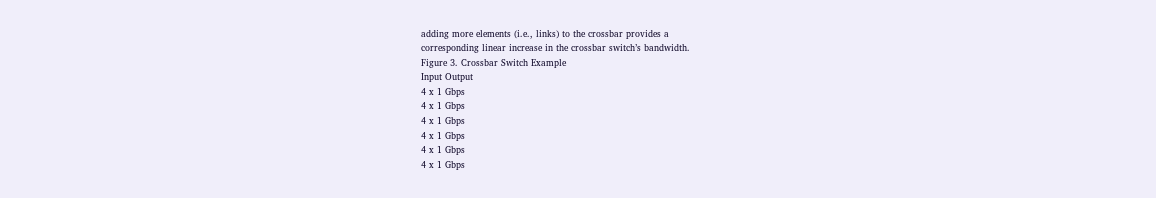adding more elements (i.e., links) to the crossbar provides a
corresponding linear increase in the crossbar switch’s bandwidth.
Figure 3. Crossbar Switch Example
Input Output
4 x 1 Gbps
4 x 1 Gbps
4 x 1 Gbps
4 x 1 Gbps
4 x 1 Gbps
4 x 1 Gbps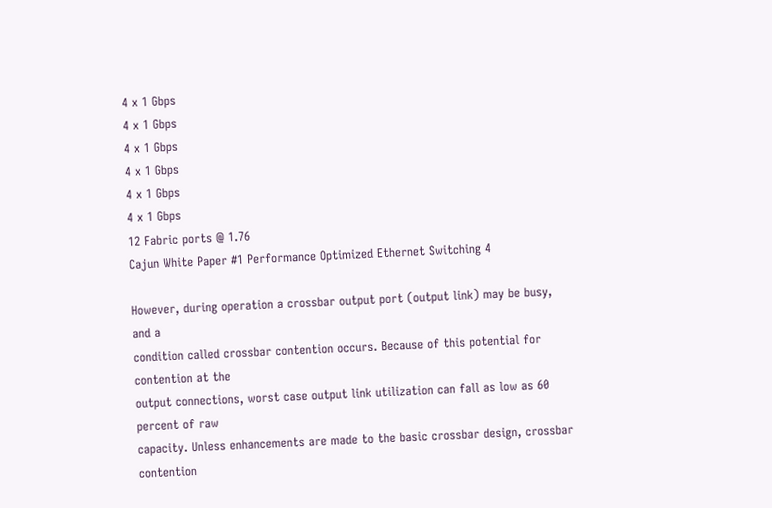4 x 1 Gbps
4 x 1 Gbps
4 x 1 Gbps
4 x 1 Gbps
4 x 1 Gbps
4 x 1 Gbps
12 Fabric ports @ 1.76
Cajun White Paper #1 Performance Optimized Ethernet Switching 4

However, during operation a crossbar output port (output link) may be busy, and a
condition called crossbar contention occurs. Because of this potential for contention at the
output connections, worst case output link utilization can fall as low as 60 percent of raw
capacity. Unless enhancements are made to the basic crossbar design, crossbar contention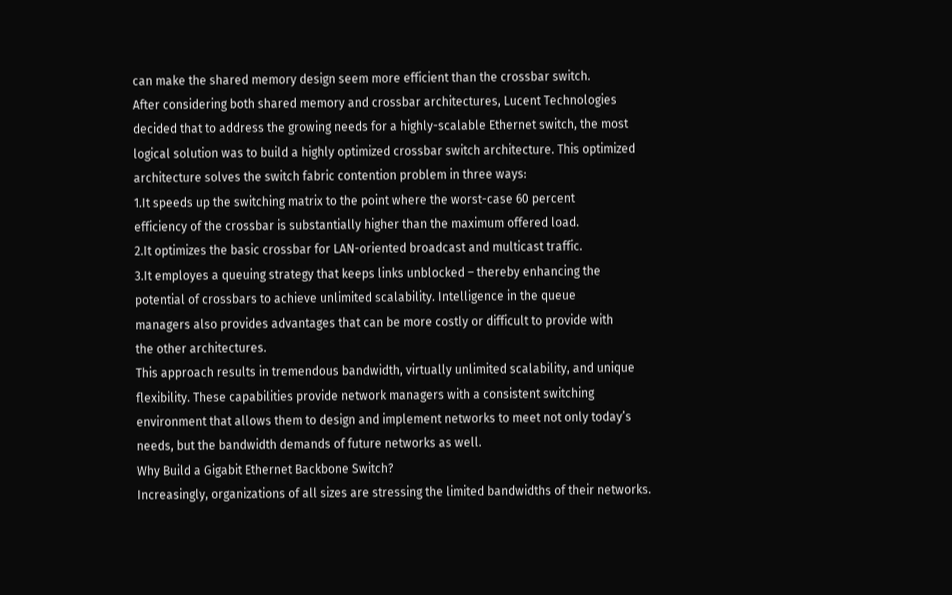can make the shared memory design seem more efficient than the crossbar switch.
After considering both shared memory and crossbar architectures, Lucent Technologies
decided that to address the growing needs for a highly-scalable Ethernet switch, the most
logical solution was to build a highly optimized crossbar switch architecture. This optimized
architecture solves the switch fabric contention problem in three ways:
1.It speeds up the switching matrix to the point where the worst-case 60 percent
efficiency of the crossbar is substantially higher than the maximum offered load.
2.It optimizes the basic crossbar for LAN-oriented broadcast and multicast traffic.
3.It employes a queuing strategy that keeps links unblocked – thereby enhancing the
potential of crossbars to achieve unlimited scalability. Intelligence in the queue
managers also provides advantages that can be more costly or difficult to provide with
the other architectures.
This approach results in tremendous bandwidth, virtually unlimited scalability, and unique
flexibility. These capabilities provide network managers with a consistent switching
environment that allows them to design and implement networks to meet not only today’s
needs, but the bandwidth demands of future networks as well.
Why Build a Gigabit Ethernet Backbone Switch?
Increasingly, organizations of all sizes are stressing the limited bandwidths of their networks.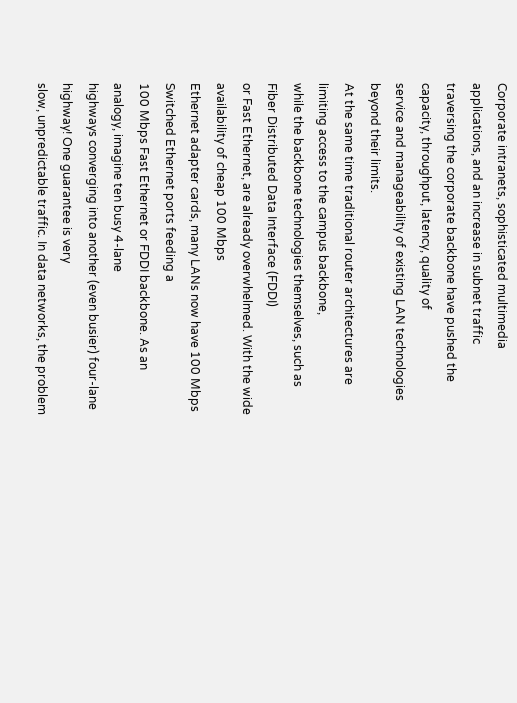Corporate intranets, sophisticated multimedia applications, and an increase in subnet traffic
traversing the corporate backbone have pushed the capacity, throughput, latency, quality of
service and manageability of existing LAN technologies beyond their limits.
At the same time traditional router architectures are limiting access to the campus backbone,
while the backbone technologies themselves, such as Fiber Distributed Data Interface (FDDI)
or Fast Ethernet, are already overwhelmed. With the wide availability of cheap 100 Mbps
Ethernet adapter cards, many LANs now have 100 Mbps Switched Ethernet ports feeding a
100 Mbps Fast Ethernet or FDDI backbone. As an analogy, imagine ten busy 4-lane
highways converging into another (even busier) four-lane highway! One guarantee is very
slow, unpredictable traffic. In data networks, the problem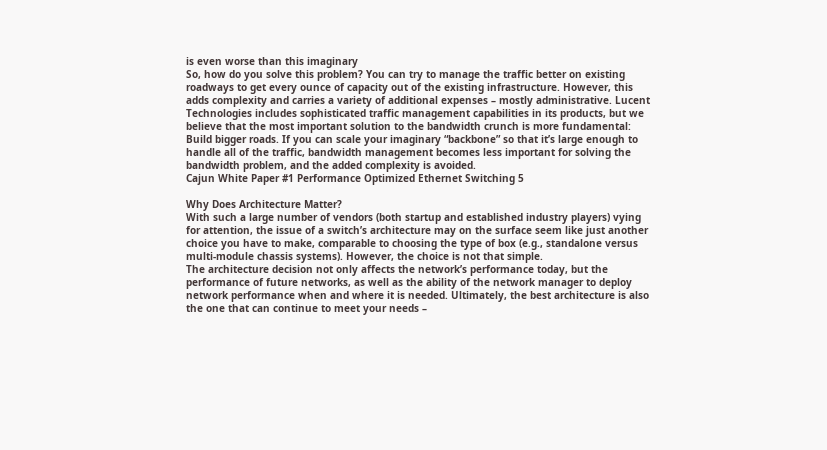is even worse than this imaginary
So, how do you solve this problem? You can try to manage the traffic better on existing
roadways to get every ounce of capacity out of the existing infrastructure. However, this
adds complexity and carries a variety of additional expenses – mostly administrative. Lucent
Technologies includes sophisticated traffic management capabilities in its products, but we
believe that the most important solution to the bandwidth crunch is more fundamental:
Build bigger roads. If you can scale your imaginary “backbone” so that it’s large enough to
handle all of the traffic, bandwidth management becomes less important for solving the
bandwidth problem, and the added complexity is avoided.
Cajun White Paper #1 Performance Optimized Ethernet Switching 5

Why Does Architecture Matter?
With such a large number of vendors (both startup and established industry players) vying
for attention, the issue of a switch’s architecture may on the surface seem like just another
choice you have to make, comparable to choosing the type of box (e.g., standalone versus
multi-module chassis systems). However, the choice is not that simple.
The architecture decision not only affects the network’s performance today, but the
performance of future networks, as well as the ability of the network manager to deploy
network performance when and where it is needed. Ultimately, the best architecture is also
the one that can continue to meet your needs –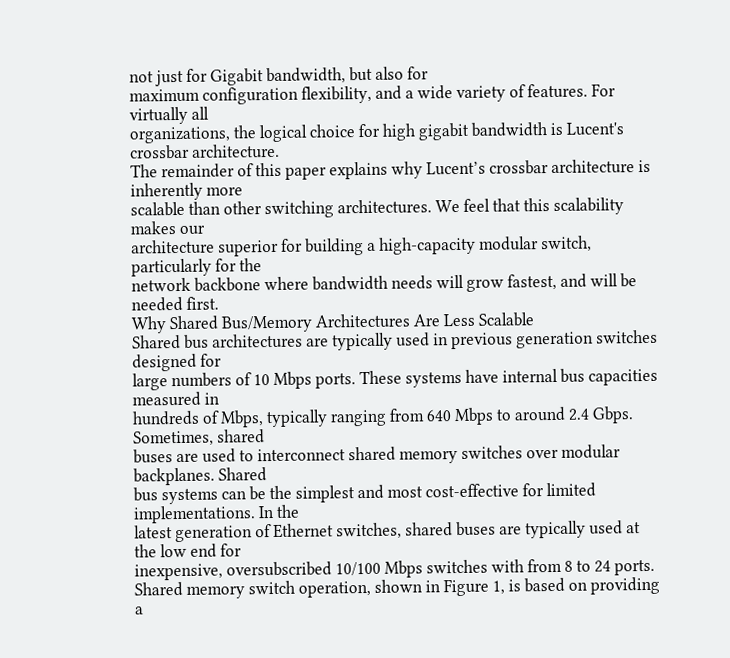not just for Gigabit bandwidth, but also for
maximum configuration flexibility, and a wide variety of features. For virtually all
organizations, the logical choice for high gigabit bandwidth is Lucent's crossbar architecture.
The remainder of this paper explains why Lucent’s crossbar architecture is inherently more
scalable than other switching architectures. We feel that this scalability makes our
architecture superior for building a high-capacity modular switch, particularly for the
network backbone where bandwidth needs will grow fastest, and will be needed first.
Why Shared Bus/Memory Architectures Are Less Scalable
Shared bus architectures are typically used in previous generation switches designed for
large numbers of 10 Mbps ports. These systems have internal bus capacities measured in
hundreds of Mbps, typically ranging from 640 Mbps to around 2.4 Gbps. Sometimes, shared
buses are used to interconnect shared memory switches over modular backplanes. Shared
bus systems can be the simplest and most cost-effective for limited implementations. In the
latest generation of Ethernet switches, shared buses are typically used at the low end for
inexpensive, oversubscribed 10/100 Mbps switches with from 8 to 24 ports.
Shared memory switch operation, shown in Figure 1, is based on providing a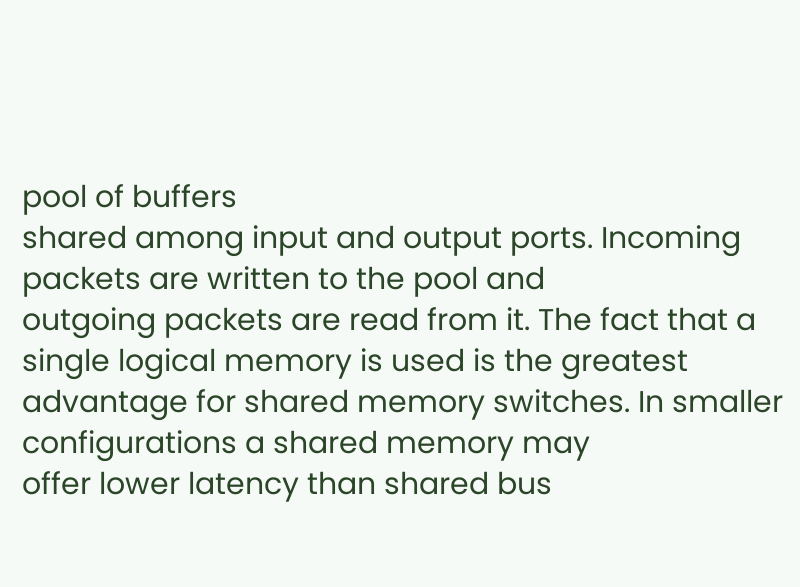pool of buffers
shared among input and output ports. Incoming packets are written to the pool and
outgoing packets are read from it. The fact that a single logical memory is used is the greatest
advantage for shared memory switches. In smaller configurations a shared memory may
offer lower latency than shared bus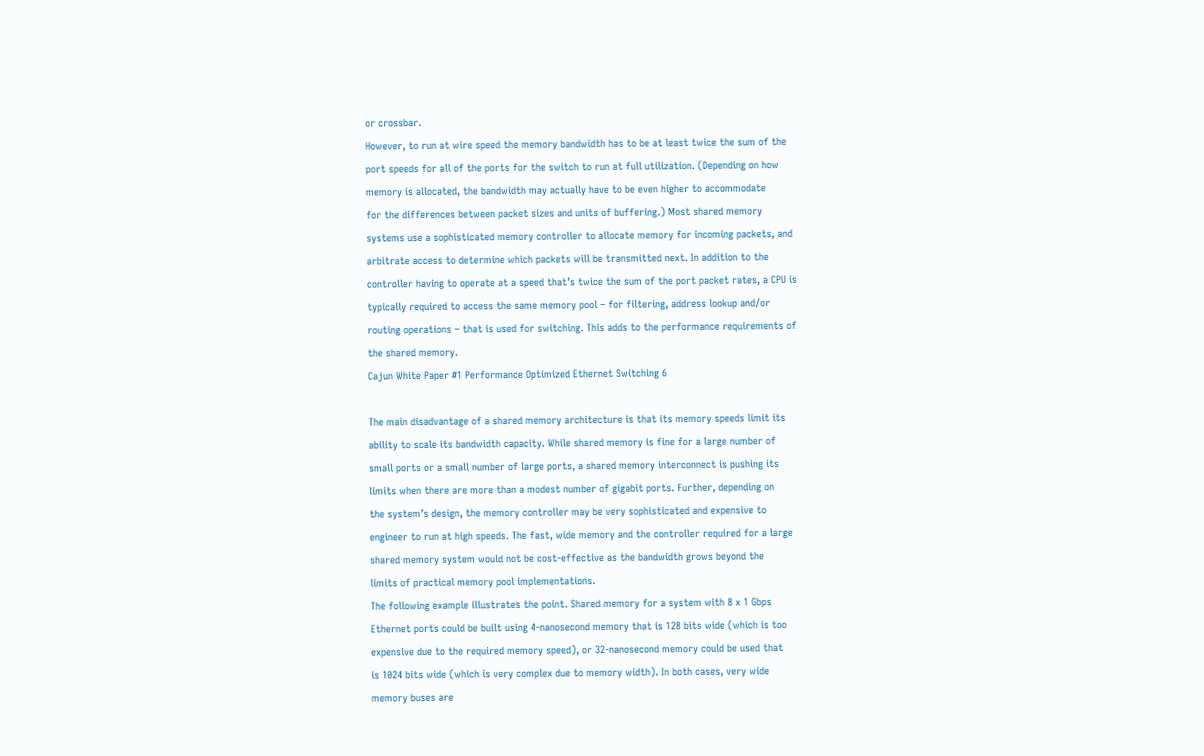or crossbar.
However, to run at wire speed the memory bandwidth has to be at least twice the sum of the
port speeds for all of the ports for the switch to run at full utilization. (Depending on how
memory is allocated, the bandwidth may actually have to be even higher to accommodate
for the differences between packet sizes and units of buffering.) Most shared memory
systems use a sophisticated memory controller to allocate memory for incoming packets, and
arbitrate access to determine which packets will be transmitted next. In addition to the
controller having to operate at a speed that’s twice the sum of the port packet rates, a CPU is
typically required to access the same memory pool – for filtering, address lookup and/or
routing operations – that is used for switching. This adds to the performance requirements of
the shared memory.
Cajun White Paper #1 Performance Optimized Ethernet Switching 6

The main disadvantage of a shared memory architecture is that its memory speeds limit its
ability to scale its bandwidth capacity. While shared memory is fine for a large number of
small ports or a small number of large ports, a shared memory interconnect is pushing its
limits when there are more than a modest number of gigabit ports. Further, depending on
the system’s design, the memory controller may be very sophisticated and expensive to
engineer to run at high speeds. The fast, wide memory and the controller required for a large
shared memory system would not be cost-effective as the bandwidth grows beyond the
limits of practical memory pool implementations.
The following example illustrates the point. Shared memory for a system with 8 x 1 Gbps
Ethernet ports could be built using 4-nanosecond memory that is 128 bits wide (which is too
expensive due to the required memory speed), or 32-nanosecond memory could be used that
is 1024 bits wide (which is very complex due to memory width). In both cases, very wide
memory buses are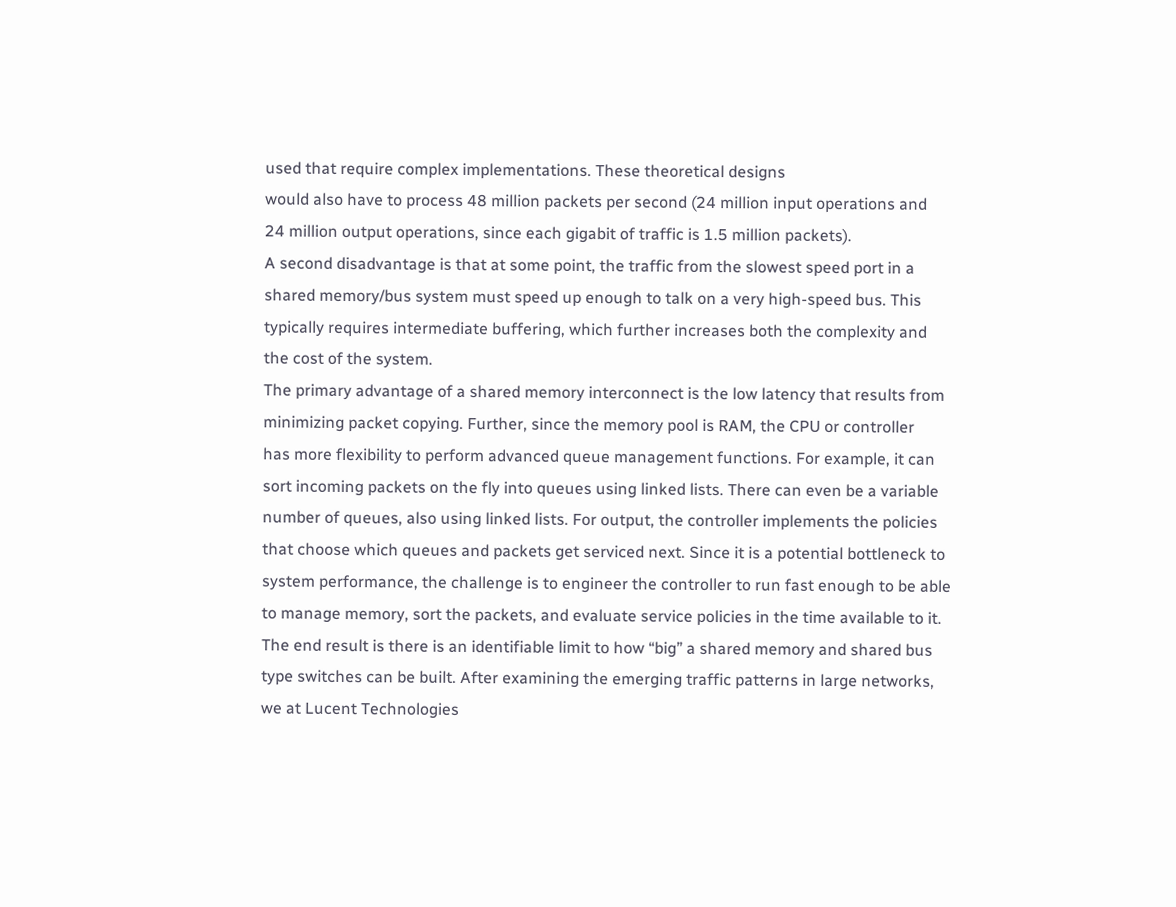used that require complex implementations. These theoretical designs
would also have to process 48 million packets per second (24 million input operations and
24 million output operations, since each gigabit of traffic is 1.5 million packets).
A second disadvantage is that at some point, the traffic from the slowest speed port in a
shared memory/bus system must speed up enough to talk on a very high-speed bus. This
typically requires intermediate buffering, which further increases both the complexity and
the cost of the system.
The primary advantage of a shared memory interconnect is the low latency that results from
minimizing packet copying. Further, since the memory pool is RAM, the CPU or controller
has more flexibility to perform advanced queue management functions. For example, it can
sort incoming packets on the fly into queues using linked lists. There can even be a variable
number of queues, also using linked lists. For output, the controller implements the policies
that choose which queues and packets get serviced next. Since it is a potential bottleneck to
system performance, the challenge is to engineer the controller to run fast enough to be able
to manage memory, sort the packets, and evaluate service policies in the time available to it.
The end result is there is an identifiable limit to how “big” a shared memory and shared bus
type switches can be built. After examining the emerging traffic patterns in large networks,
we at Lucent Technologies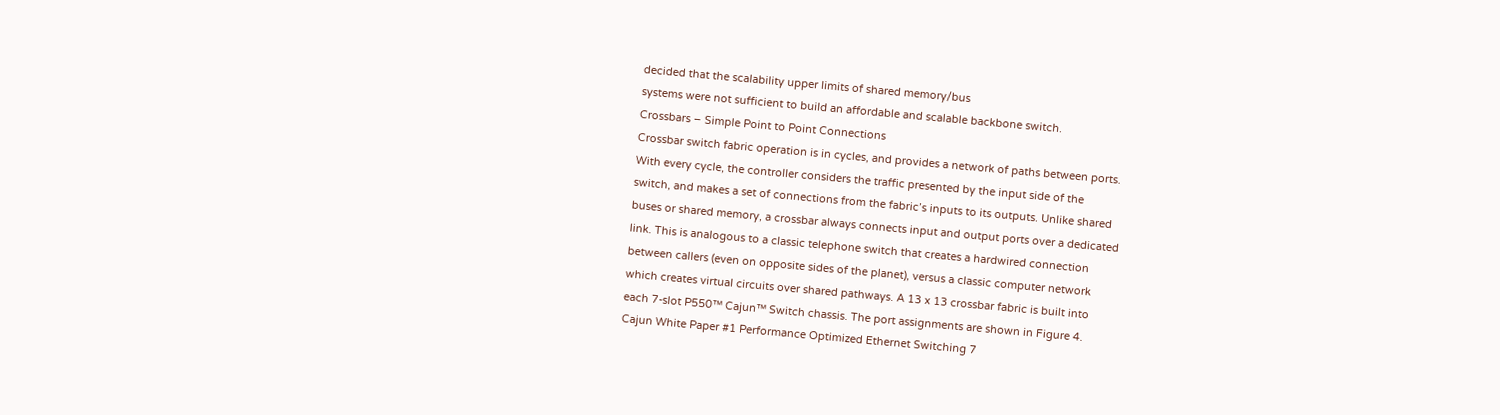decided that the scalability upper limits of shared memory/bus
systems were not sufficient to build an affordable and scalable backbone switch.
Crossbars – Simple Point to Point Connections
Crossbar switch fabric operation is in cycles, and provides a network of paths between ports.
With every cycle, the controller considers the traffic presented by the input side of the
switch, and makes a set of connections from the fabric’s inputs to its outputs. Unlike shared
buses or shared memory, a crossbar always connects input and output ports over a dedicated
link. This is analogous to a classic telephone switch that creates a hardwired connection
between callers (even on opposite sides of the planet), versus a classic computer network
which creates virtual circuits over shared pathways. A 13 x 13 crossbar fabric is built into
each 7-slot P550™ Cajun™ Switch chassis. The port assignments are shown in Figure 4.
Cajun White Paper #1 Performance Optimized Ethernet Switching 7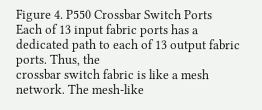Figure 4. P550 Crossbar Switch Ports
Each of 13 input fabric ports has a dedicated path to each of 13 output fabric ports. Thus, the
crossbar switch fabric is like a mesh network. The mesh-like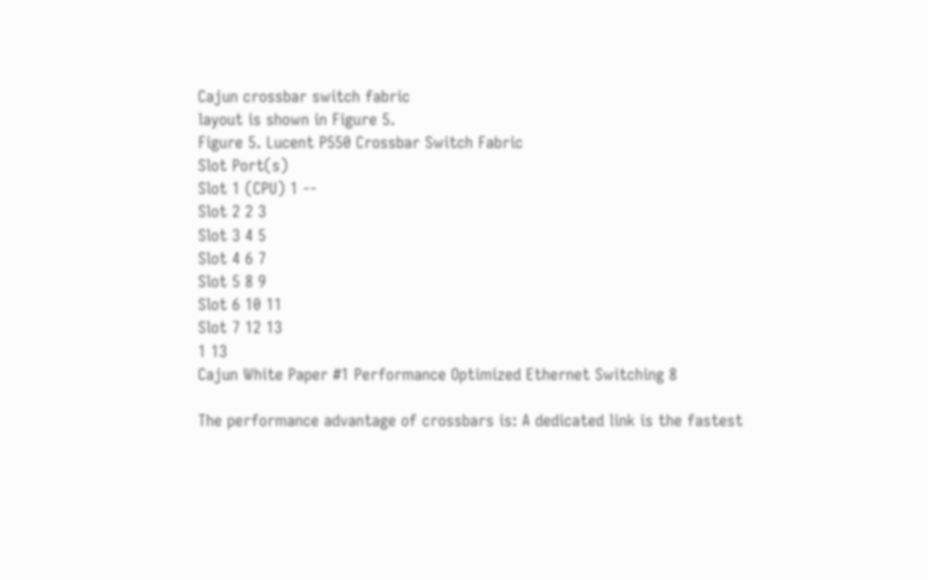Cajun crossbar switch fabric
layout is shown in Figure 5.
Figure 5. Lucent P550 Crossbar Switch Fabric
Slot Port(s)
Slot 1 (CPU) 1 --
Slot 2 2 3
Slot 3 4 5
Slot 4 6 7
Slot 5 8 9
Slot 6 10 11
Slot 7 12 13
1 13
Cajun White Paper #1 Performance Optimized Ethernet Switching 8

The performance advantage of crossbars is: A dedicated link is the fastest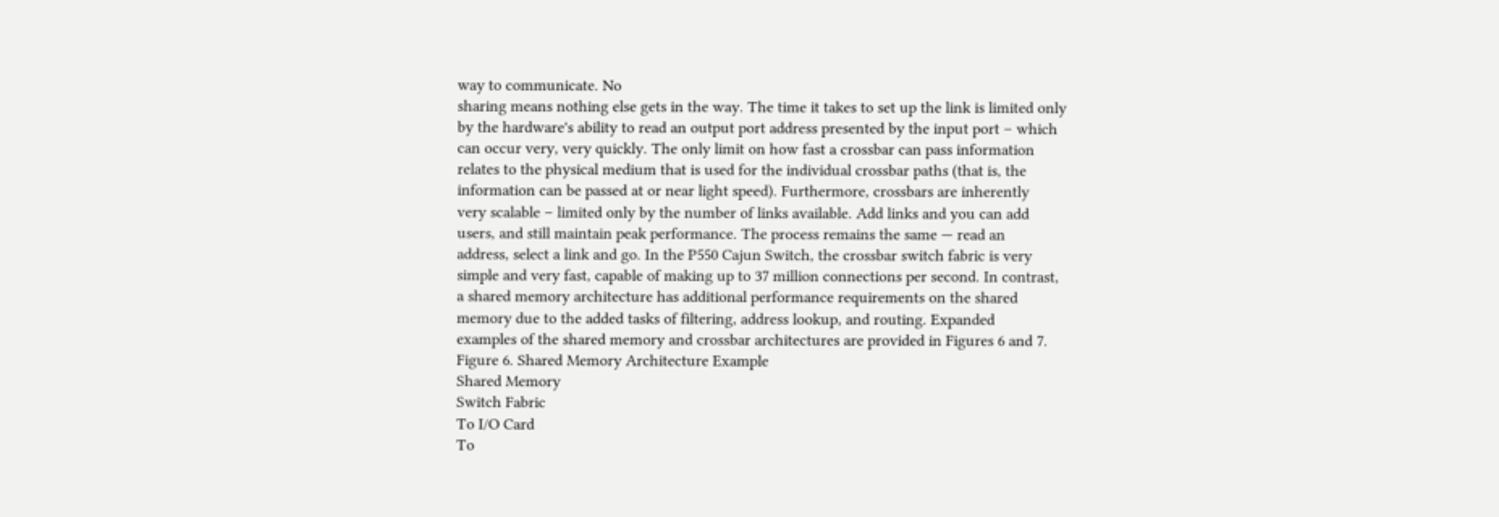way to communicate. No
sharing means nothing else gets in the way. The time it takes to set up the link is limited only
by the hardware's ability to read an output port address presented by the input port – which
can occur very, very quickly. The only limit on how fast a crossbar can pass information
relates to the physical medium that is used for the individual crossbar paths (that is, the
information can be passed at or near light speed). Furthermore, crossbars are inherently
very scalable – limited only by the number of links available. Add links and you can add
users, and still maintain peak performance. The process remains the same — read an
address, select a link and go. In the P550 Cajun Switch, the crossbar switch fabric is very
simple and very fast, capable of making up to 37 million connections per second. In contrast,
a shared memory architecture has additional performance requirements on the shared
memory due to the added tasks of filtering, address lookup, and routing. Expanded
examples of the shared memory and crossbar architectures are provided in Figures 6 and 7.
Figure 6. Shared Memory Architecture Example
Shared Memory
Switch Fabric
To I/O Card
To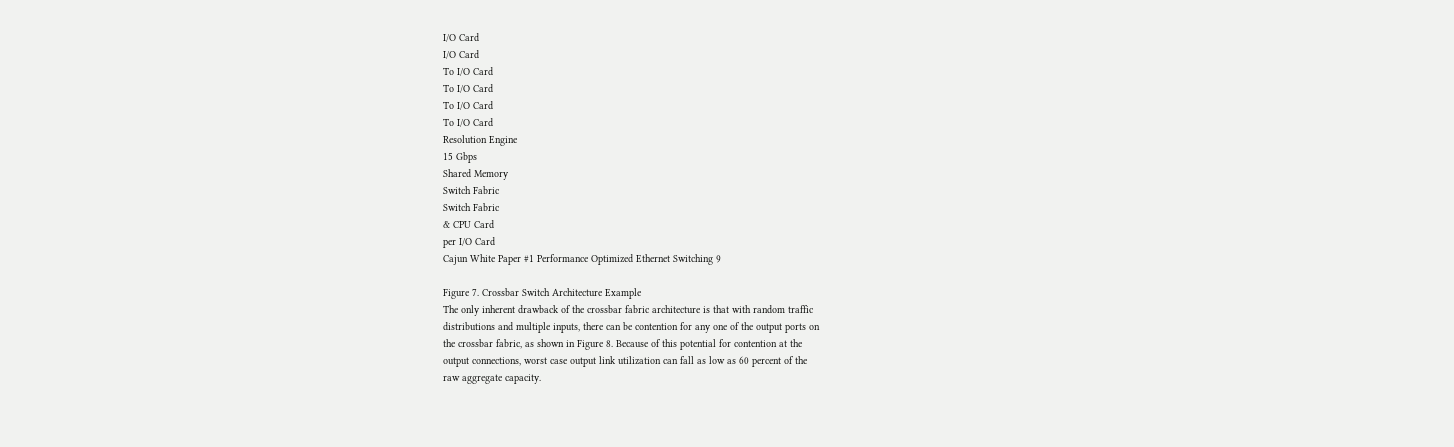I/O Card
I/O Card
To I/O Card
To I/O Card
To I/O Card
To I/O Card
Resolution Engine
15 Gbps
Shared Memory
Switch Fabric
Switch Fabric
& CPU Card
per I/O Card
Cajun White Paper #1 Performance Optimized Ethernet Switching 9

Figure 7. Crossbar Switch Architecture Example
The only inherent drawback of the crossbar fabric architecture is that with random traffic
distributions and multiple inputs, there can be contention for any one of the output ports on
the crossbar fabric, as shown in Figure 8. Because of this potential for contention at the
output connections, worst case output link utilization can fall as low as 60 percent of the
raw aggregate capacity.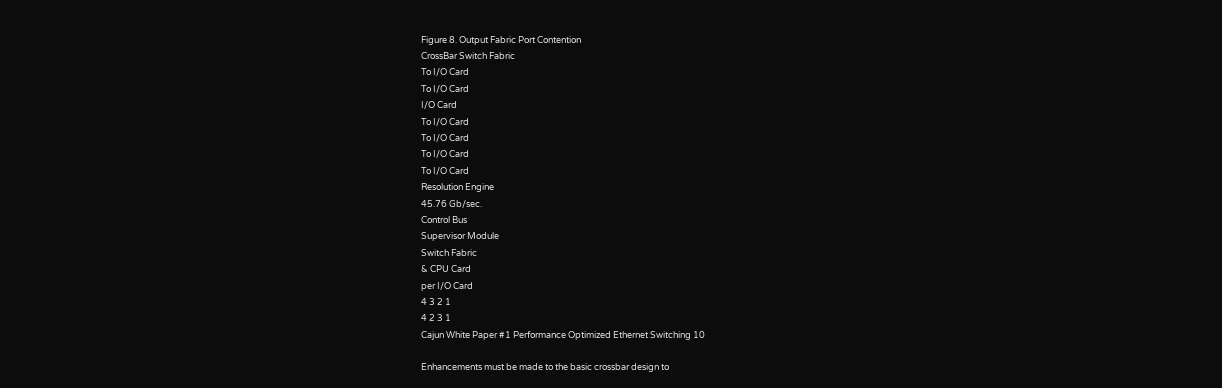Figure 8. Output Fabric Port Contention
CrossBar Switch Fabric
To I/O Card
To I/O Card
I/O Card
To I/O Card
To I/O Card
To I/O Card
To I/O Card
Resolution Engine
45.76 Gb/sec.
Control Bus
Supervisor Module
Switch Fabric
& CPU Card
per I/O Card
4 3 2 1
4 2 3 1
Cajun White Paper #1 Performance Optimized Ethernet Switching 10

Enhancements must be made to the basic crossbar design to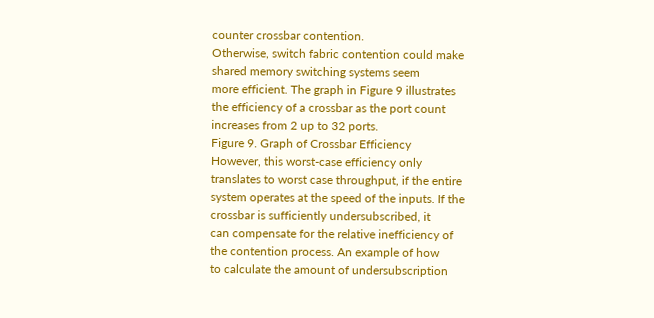counter crossbar contention.
Otherwise, switch fabric contention could make shared memory switching systems seem
more efficient. The graph in Figure 9 illustrates the efficiency of a crossbar as the port count
increases from 2 up to 32 ports.
Figure 9. Graph of Crossbar Efficiency
However, this worst-case efficiency only translates to worst case throughput, if the entire
system operates at the speed of the inputs. If the crossbar is sufficiently undersubscribed, it
can compensate for the relative inefficiency of the contention process. An example of how
to calculate the amount of undersubscription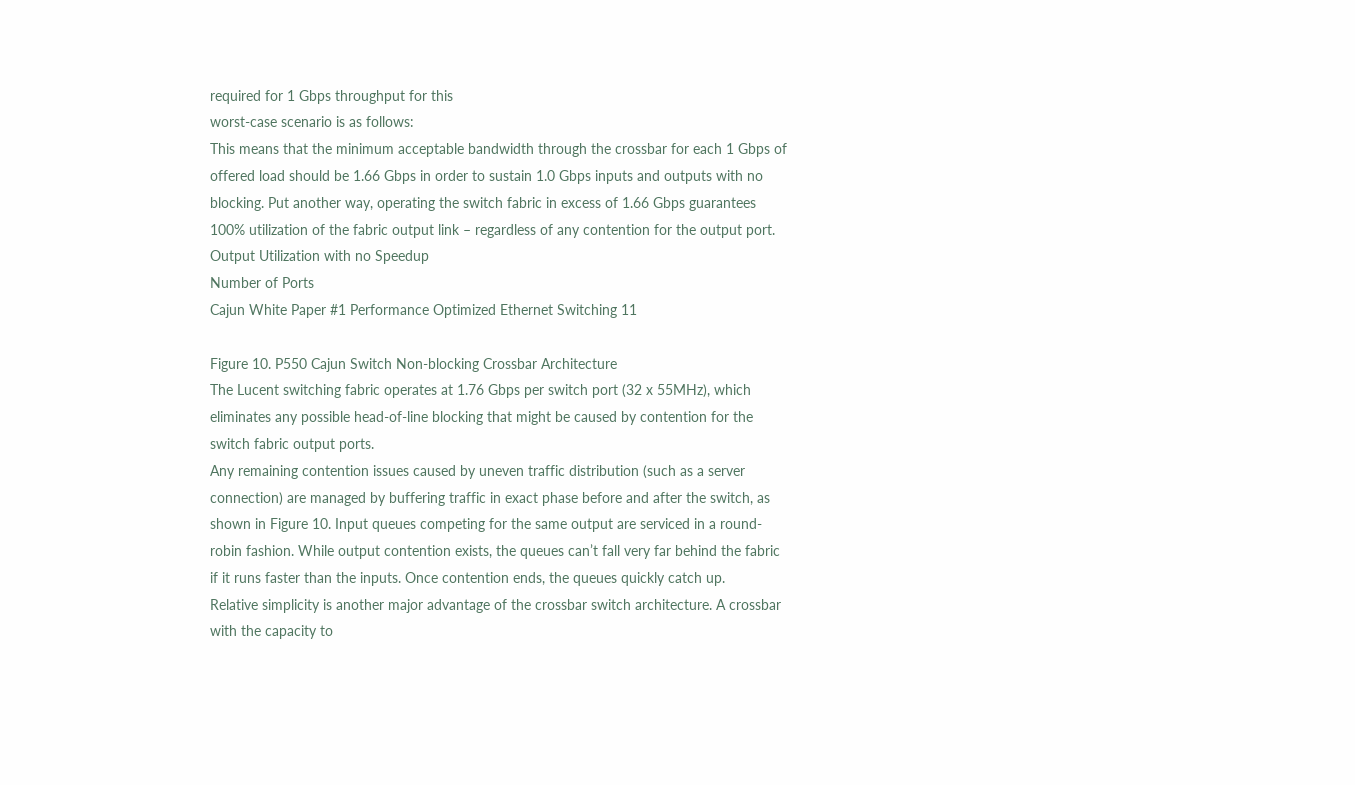required for 1 Gbps throughput for this
worst-case scenario is as follows:
This means that the minimum acceptable bandwidth through the crossbar for each 1 Gbps of
offered load should be 1.66 Gbps in order to sustain 1.0 Gbps inputs and outputs with no
blocking. Put another way, operating the switch fabric in excess of 1.66 Gbps guarantees
100% utilization of the fabric output link – regardless of any contention for the output port.
Output Utilization with no Speedup
Number of Ports
Cajun White Paper #1 Performance Optimized Ethernet Switching 11

Figure 10. P550 Cajun Switch Non-blocking Crossbar Architecture
The Lucent switching fabric operates at 1.76 Gbps per switch port (32 x 55MHz), which
eliminates any possible head-of-line blocking that might be caused by contention for the
switch fabric output ports.
Any remaining contention issues caused by uneven traffic distribution (such as a server
connection) are managed by buffering traffic in exact phase before and after the switch, as
shown in Figure 10. Input queues competing for the same output are serviced in a round-
robin fashion. While output contention exists, the queues can’t fall very far behind the fabric
if it runs faster than the inputs. Once contention ends, the queues quickly catch up.
Relative simplicity is another major advantage of the crossbar switch architecture. A crossbar
with the capacity to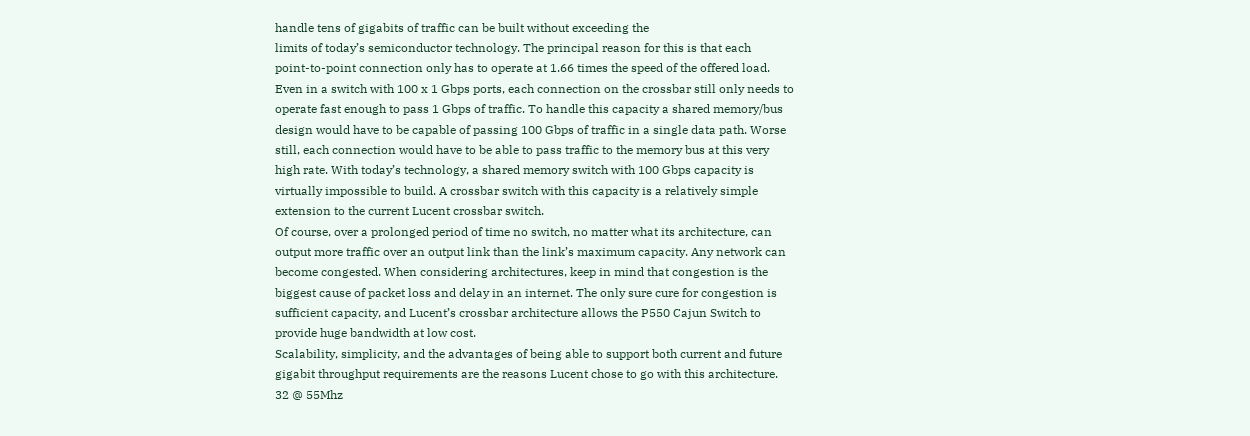handle tens of gigabits of traffic can be built without exceeding the
limits of today’s semiconductor technology. The principal reason for this is that each
point-to-point connection only has to operate at 1.66 times the speed of the offered load.
Even in a switch with 100 x 1 Gbps ports, each connection on the crossbar still only needs to
operate fast enough to pass 1 Gbps of traffic. To handle this capacity a shared memory/bus
design would have to be capable of passing 100 Gbps of traffic in a single data path. Worse
still, each connection would have to be able to pass traffic to the memory bus at this very
high rate. With today’s technology, a shared memory switch with 100 Gbps capacity is
virtually impossible to build. A crossbar switch with this capacity is a relatively simple
extension to the current Lucent crossbar switch.
Of course, over a prolonged period of time no switch, no matter what its architecture, can
output more traffic over an output link than the link’s maximum capacity. Any network can
become congested. When considering architectures, keep in mind that congestion is the
biggest cause of packet loss and delay in an internet. The only sure cure for congestion is
sufficient capacity, and Lucent’s crossbar architecture allows the P550 Cajun Switch to
provide huge bandwidth at low cost.
Scalability, simplicity, and the advantages of being able to support both current and future
gigabit throughput requirements are the reasons Lucent chose to go with this architecture.
32 @ 55Mhz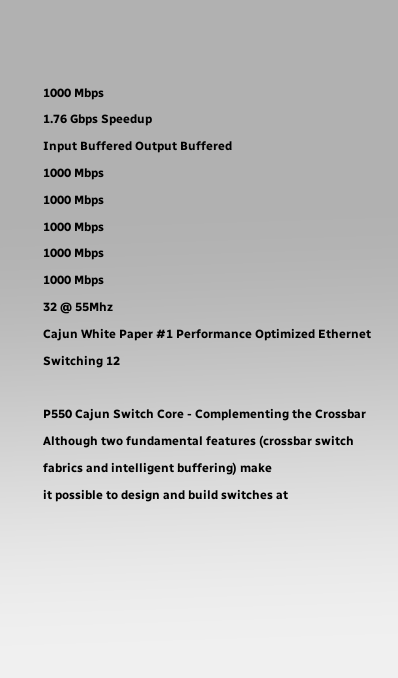1000 Mbps
1.76 Gbps Speedup
Input Buffered Output Buffered
1000 Mbps
1000 Mbps
1000 Mbps
1000 Mbps
1000 Mbps
32 @ 55Mhz
Cajun White Paper #1 Performance Optimized Ethernet Switching 12

P550 Cajun Switch Core - Complementing the Crossbar
Although two fundamental features (crossbar switch fabrics and intelligent buffering) make
it possible to design and build switches at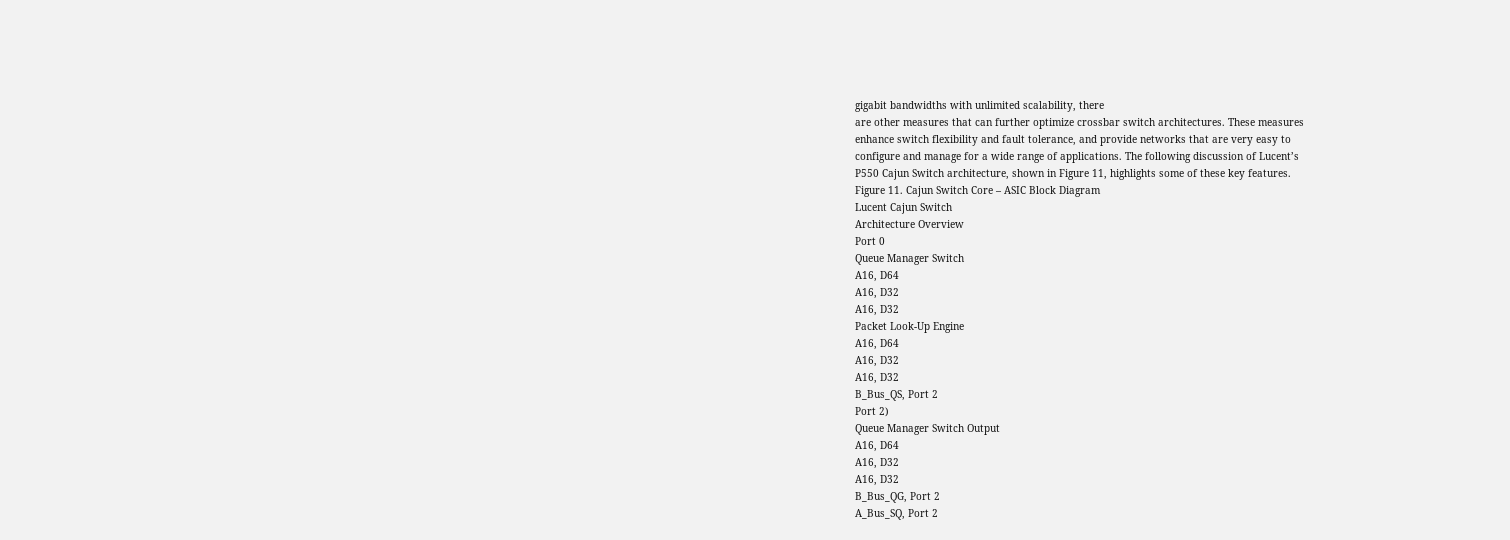gigabit bandwidths with unlimited scalability, there
are other measures that can further optimize crossbar switch architectures. These measures
enhance switch flexibility and fault tolerance, and provide networks that are very easy to
configure and manage for a wide range of applications. The following discussion of Lucent’s
P550 Cajun Switch architecture, shown in Figure 11, highlights some of these key features.
Figure 11. Cajun Switch Core – ASIC Block Diagram
Lucent Cajun Switch
Architecture Overview
Port 0
Queue Manager Switch
A16, D64
A16, D32
A16, D32
Packet Look-Up Engine
A16, D64
A16, D32
A16, D32
B_Bus_QS, Port 2
Port 2)
Queue Manager Switch Output
A16, D64
A16, D32
A16, D32
B_Bus_QG, Port 2
A_Bus_SQ, Port 2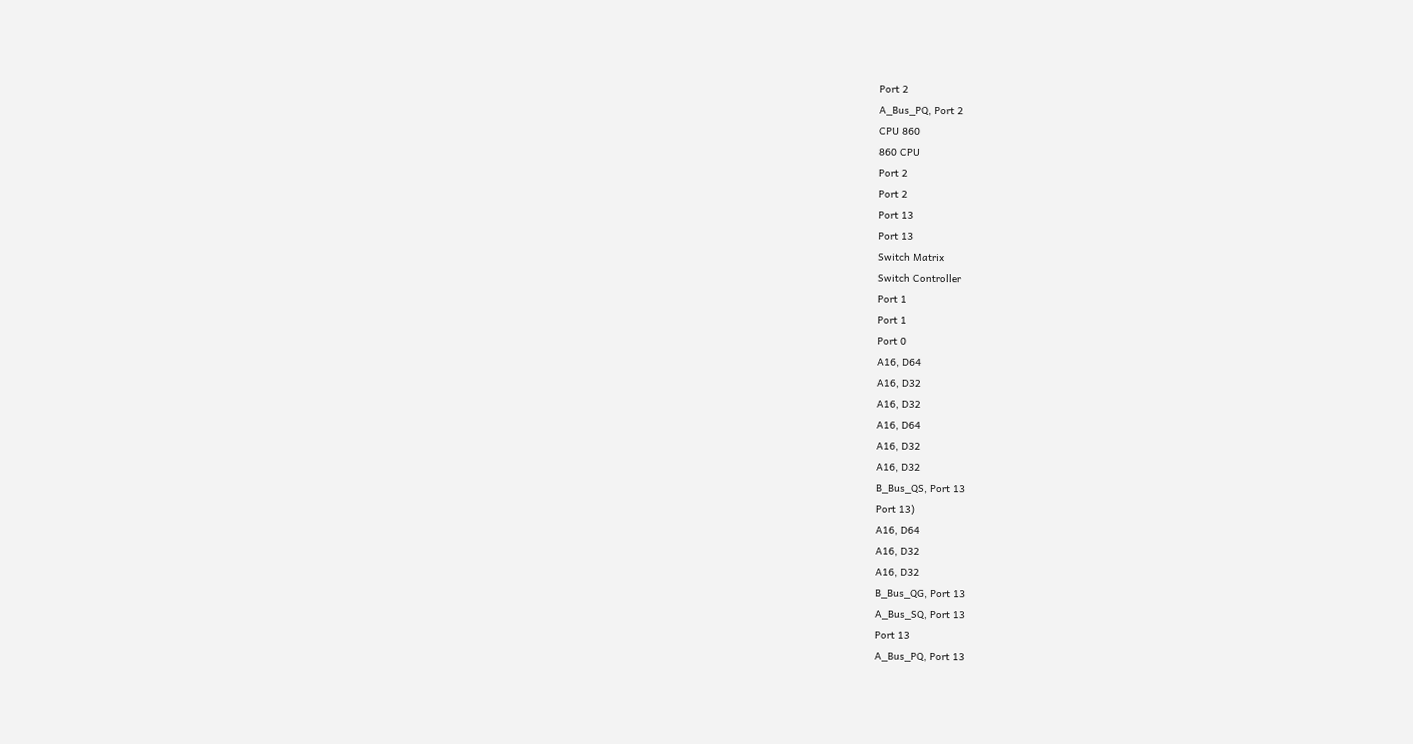Port 2
A_Bus_PQ, Port 2
CPU 860
860 CPU
Port 2
Port 2
Port 13
Port 13
Switch Matrix
Switch Controller
Port 1
Port 1
Port 0
A16, D64
A16, D32
A16, D32
A16, D64
A16, D32
A16, D32
B_Bus_QS, Port 13
Port 13)
A16, D64
A16, D32
A16, D32
B_Bus_QG, Port 13
A_Bus_SQ, Port 13
Port 13
A_Bus_PQ, Port 13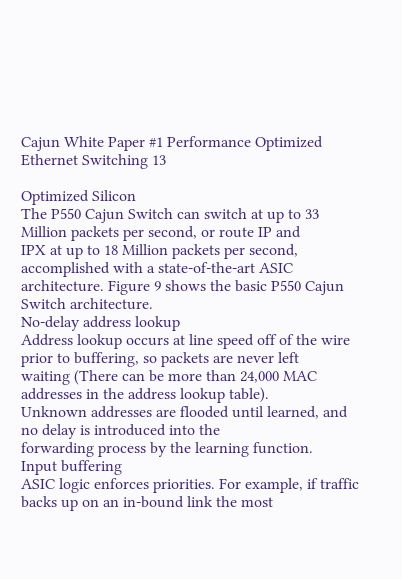Cajun White Paper #1 Performance Optimized Ethernet Switching 13

Optimized Silicon
The P550 Cajun Switch can switch at up to 33 Million packets per second, or route IP and
IPX at up to 18 Million packets per second, accomplished with a state-of-the-art ASIC
architecture. Figure 9 shows the basic P550 Cajun Switch architecture.
No-delay address lookup
Address lookup occurs at line speed off of the wire prior to buffering, so packets are never left
waiting (There can be more than 24,000 MAC addresses in the address lookup table).
Unknown addresses are flooded until learned, and no delay is introduced into the
forwarding process by the learning function.
Input buffering
ASIC logic enforces priorities. For example, if traffic backs up on an in-bound link the most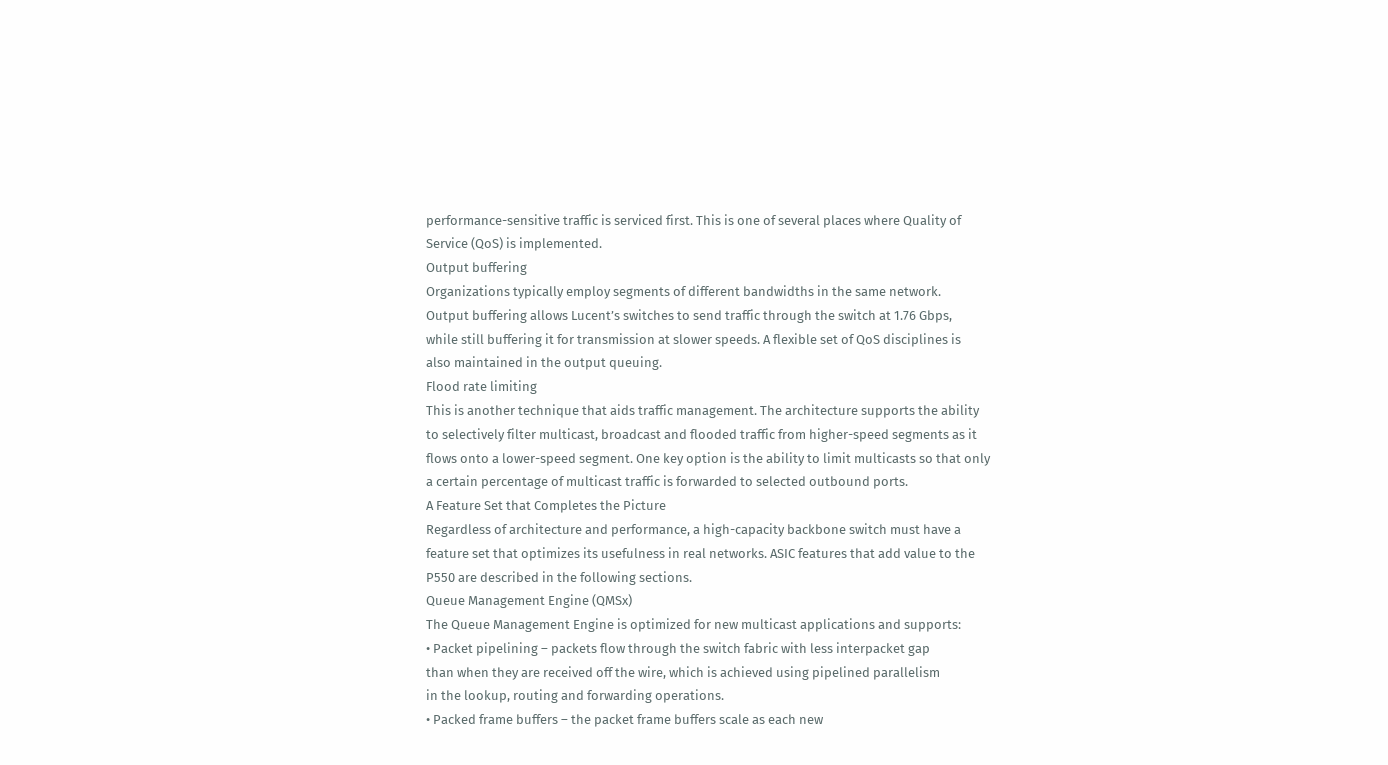performance-sensitive traffic is serviced first. This is one of several places where Quality of
Service (QoS) is implemented.
Output buffering
Organizations typically employ segments of different bandwidths in the same network.
Output buffering allows Lucent’s switches to send traffic through the switch at 1.76 Gbps,
while still buffering it for transmission at slower speeds. A flexible set of QoS disciplines is
also maintained in the output queuing.
Flood rate limiting
This is another technique that aids traffic management. The architecture supports the ability
to selectively filter multicast, broadcast and flooded traffic from higher-speed segments as it
flows onto a lower-speed segment. One key option is the ability to limit multicasts so that only
a certain percentage of multicast traffic is forwarded to selected outbound ports.
A Feature Set that Completes the Picture
Regardless of architecture and performance, a high-capacity backbone switch must have a
feature set that optimizes its usefulness in real networks. ASIC features that add value to the
P550 are described in the following sections.
Queue Management Engine (QMSx)
The Queue Management Engine is optimized for new multicast applications and supports:
• Packet pipelining – packets flow through the switch fabric with less interpacket gap
than when they are received off the wire, which is achieved using pipelined parallelism
in the lookup, routing and forwarding operations.
• Packed frame buffers – the packet frame buffers scale as each new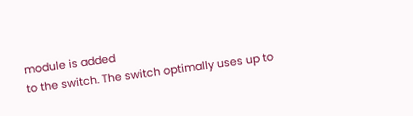module is added
to the switch. The switch optimally uses up to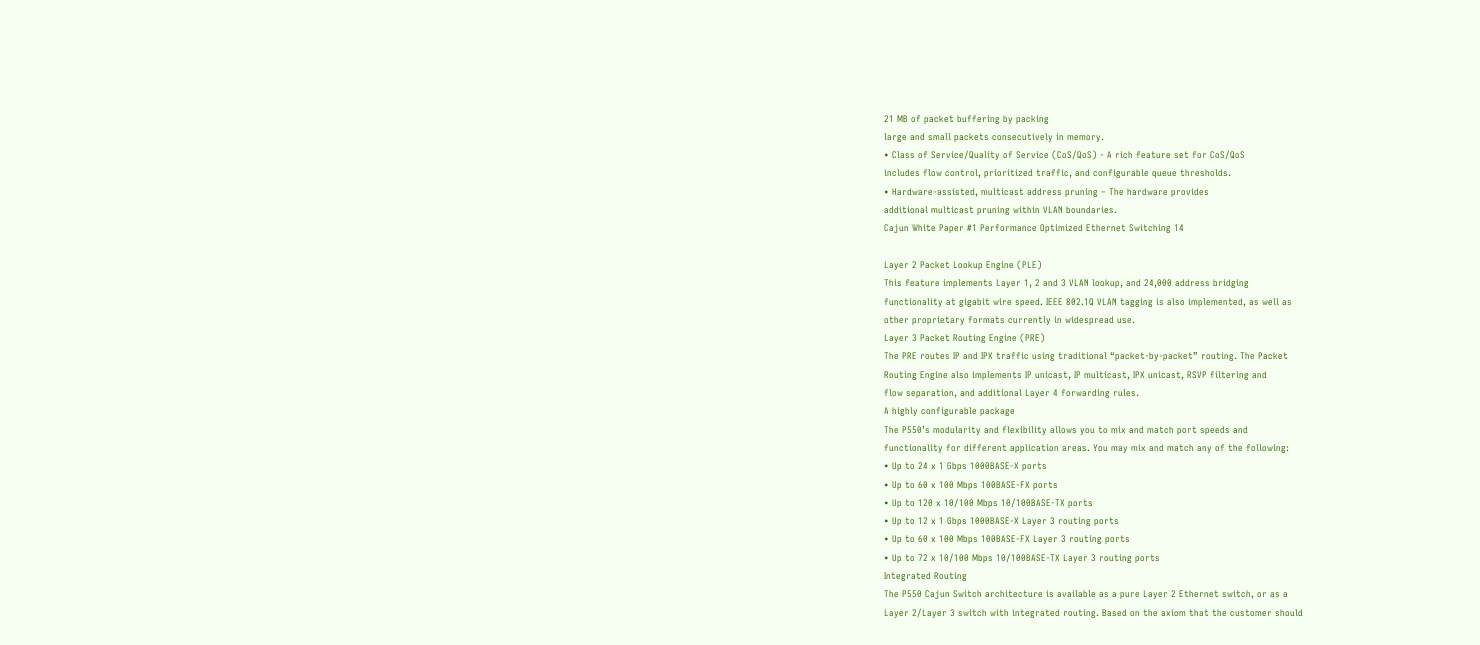21 MB of packet buffering by packing
large and small packets consecutively in memory.
• Class of Service/Quality of Service (CoS/QoS) - A rich feature set for CoS/QoS
includes flow control, prioritized traffic, and configurable queue thresholds.
• Hardware-assisted, multicast address pruning – The hardware provides
additional multicast pruning within VLAN boundaries.
Cajun White Paper #1 Performance Optimized Ethernet Switching 14

Layer 2 Packet Lookup Engine (PLE)
This feature implements Layer 1, 2 and 3 VLAN lookup, and 24,000 address bridging
functionality at gigabit wire speed. IEEE 802.1Q VLAN tagging is also implemented, as well as
other proprietary formats currently in widespread use.
Layer 3 Packet Routing Engine (PRE)
The PRE routes IP and IPX traffic using traditional “packet-by-packet” routing. The Packet
Routing Engine also implements IP unicast, IP multicast, IPX unicast, RSVP filtering and
flow separation, and additional Layer 4 forwarding rules.
A highly configurable package
The P550’s modularity and flexibility allows you to mix and match port speeds and
functionality for different application areas. You may mix and match any of the following:
• Up to 24 x 1 Gbps 1000BASE-X ports
• Up to 60 x 100 Mbps 100BASE-FX ports
• Up to 120 x 10/100 Mbps 10/100BASE-TX ports
• Up to 12 x 1 Gbps 1000BASE-X Layer 3 routing ports
• Up to 60 x 100 Mbps 100BASE-FX Layer 3 routing ports
• Up to 72 x 10/100 Mbps 10/100BASE-TX Layer 3 routing ports
Integrated Routing
The P550 Cajun Switch architecture is available as a pure Layer 2 Ethernet switch, or as a
Layer 2/Layer 3 switch with integrated routing. Based on the axiom that the customer should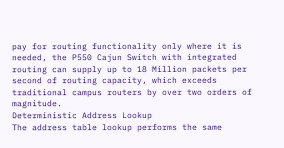pay for routing functionality only where it is needed, the P550 Cajun Switch with integrated
routing can supply up to 18 Million packets per second of routing capacity, which exceeds
traditional campus routers by over two orders of magnitude.
Deterministic Address Lookup
The address table lookup performs the same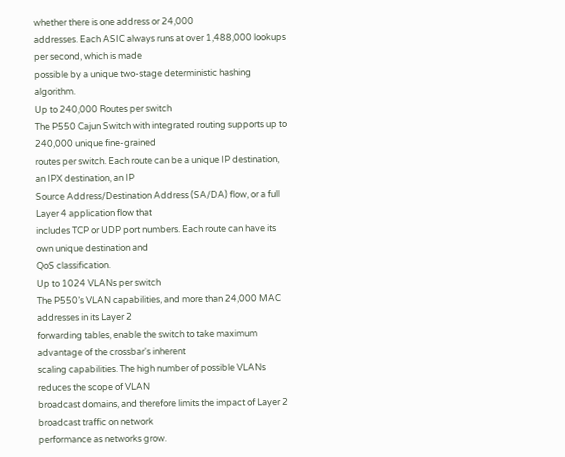whether there is one address or 24,000
addresses. Each ASIC always runs at over 1,488,000 lookups per second, which is made
possible by a unique two-stage deterministic hashing algorithm.
Up to 240,000 Routes per switch
The P550 Cajun Switch with integrated routing supports up to 240,000 unique fine-grained
routes per switch. Each route can be a unique IP destination, an IPX destination, an IP
Source Address/Destination Address (SA/DA) flow, or a full Layer 4 application flow that
includes TCP or UDP port numbers. Each route can have its own unique destination and
QoS classification.
Up to 1024 VLANs per switch
The P550’s VLAN capabilities, and more than 24,000 MAC addresses in its Layer 2
forwarding tables, enable the switch to take maximum advantage of the crossbar's inherent
scaling capabilities. The high number of possible VLANs reduces the scope of VLAN
broadcast domains, and therefore limits the impact of Layer 2 broadcast traffic on network
performance as networks grow.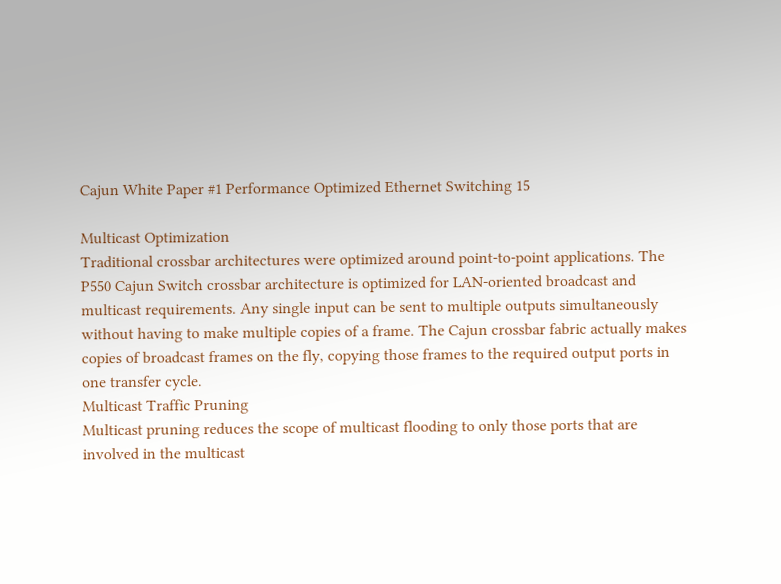Cajun White Paper #1 Performance Optimized Ethernet Switching 15

Multicast Optimization
Traditional crossbar architectures were optimized around point-to-point applications. The
P550 Cajun Switch crossbar architecture is optimized for LAN-oriented broadcast and
multicast requirements. Any single input can be sent to multiple outputs simultaneously
without having to make multiple copies of a frame. The Cajun crossbar fabric actually makes
copies of broadcast frames on the fly, copying those frames to the required output ports in
one transfer cycle.
Multicast Traffic Pruning
Multicast pruning reduces the scope of multicast flooding to only those ports that are
involved in the multicast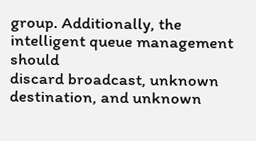group. Additionally, the intelligent queue management should
discard broadcast, unknown destination, and unknown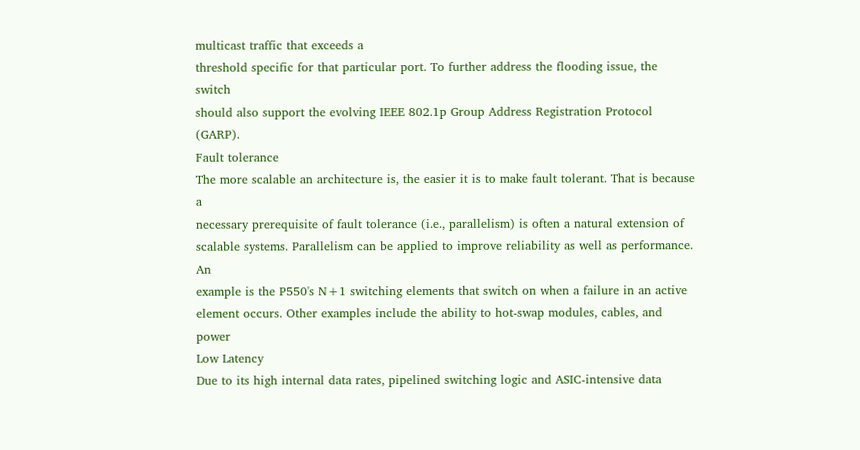multicast traffic that exceeds a
threshold specific for that particular port. To further address the flooding issue, the switch
should also support the evolving IEEE 802.1p Group Address Registration Protocol (GARP).
Fault tolerance
The more scalable an architecture is, the easier it is to make fault tolerant. That is because a
necessary prerequisite of fault tolerance (i.e., parallelism) is often a natural extension of
scalable systems. Parallelism can be applied to improve reliability as well as performance. An
example is the P550's N+1 switching elements that switch on when a failure in an active
element occurs. Other examples include the ability to hot-swap modules, cables, and power
Low Latency
Due to its high internal data rates, pipelined switching logic and ASIC-intensive data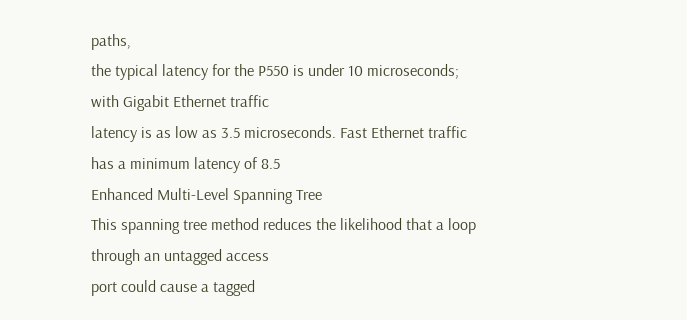paths,
the typical latency for the P550 is under 10 microseconds; with Gigabit Ethernet traffic
latency is as low as 3.5 microseconds. Fast Ethernet traffic has a minimum latency of 8.5
Enhanced Multi-Level Spanning Tree
This spanning tree method reduces the likelihood that a loop through an untagged access
port could cause a tagged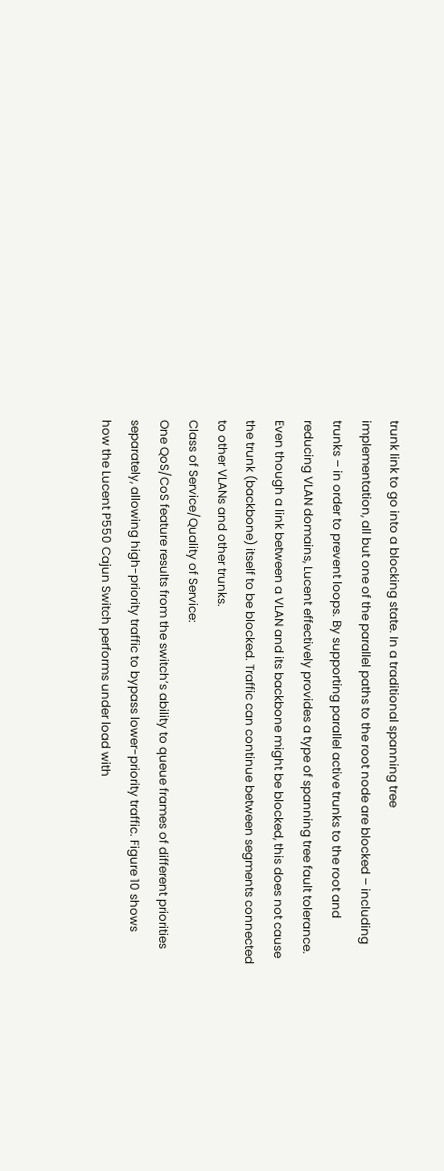trunk link to go into a blocking state. In a traditional spanning tree
implementation, all but one of the parallel paths to the root node are blocked – including
trunks – in order to prevent loops. By supporting parallel active trunks to the root and
reducing VLAN domains, Lucent effectively provides a type of spanning tree fault tolerance.
Even though a link between a VLAN and its backbone might be blocked, this does not cause
the trunk (backbone) itself to be blocked. Traffic can continue between segments connected
to other VLANs and other trunks.
Class of Service/Quality of Service:
One QoS/CoS feature results from the switch’s ability to queue frames of different priorities
separately, allowing high-priority traffic to bypass lower-priority traffic. Figure 10 shows
how the Lucent P550 Cajun Switch performs under load with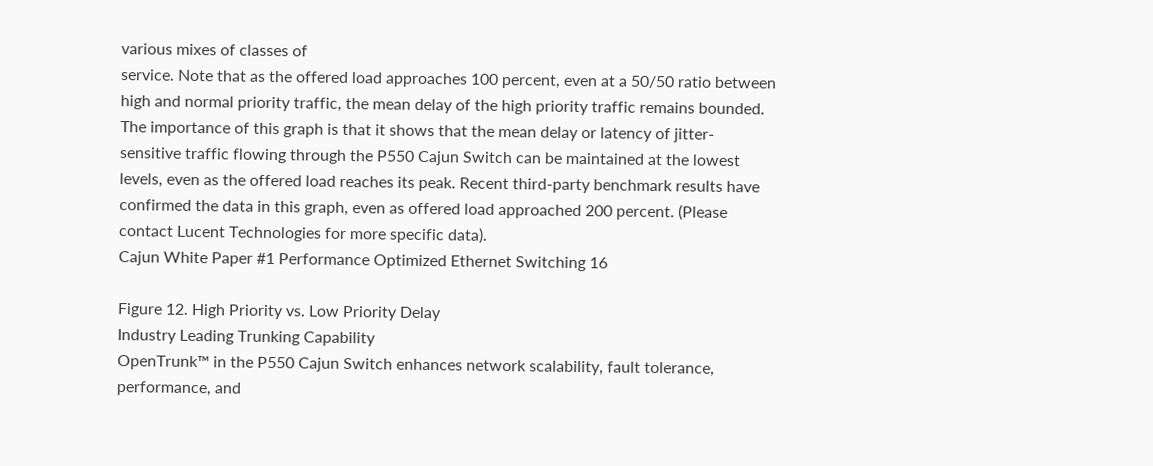various mixes of classes of
service. Note that as the offered load approaches 100 percent, even at a 50/50 ratio between
high and normal priority traffic, the mean delay of the high priority traffic remains bounded.
The importance of this graph is that it shows that the mean delay or latency of jitter-
sensitive traffic flowing through the P550 Cajun Switch can be maintained at the lowest
levels, even as the offered load reaches its peak. Recent third-party benchmark results have
confirmed the data in this graph, even as offered load approached 200 percent. (Please
contact Lucent Technologies for more specific data).
Cajun White Paper #1 Performance Optimized Ethernet Switching 16

Figure 12. High Priority vs. Low Priority Delay
Industry Leading Trunking Capability
OpenTrunk™ in the P550 Cajun Switch enhances network scalability, fault tolerance,
performance, and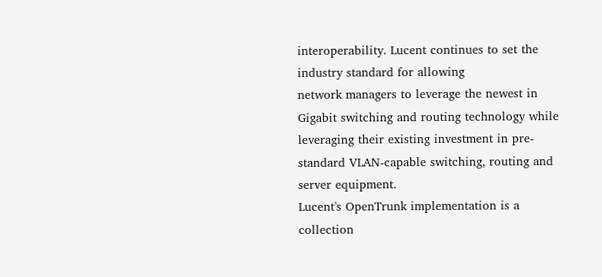interoperability. Lucent continues to set the industry standard for allowing
network managers to leverage the newest in Gigabit switching and routing technology while
leveraging their existing investment in pre-standard VLAN-capable switching, routing and
server equipment.
Lucent's OpenTrunk implementation is a collection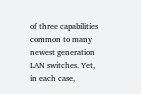of three capabilities common to many
newest generation LAN switches. Yet, in each case,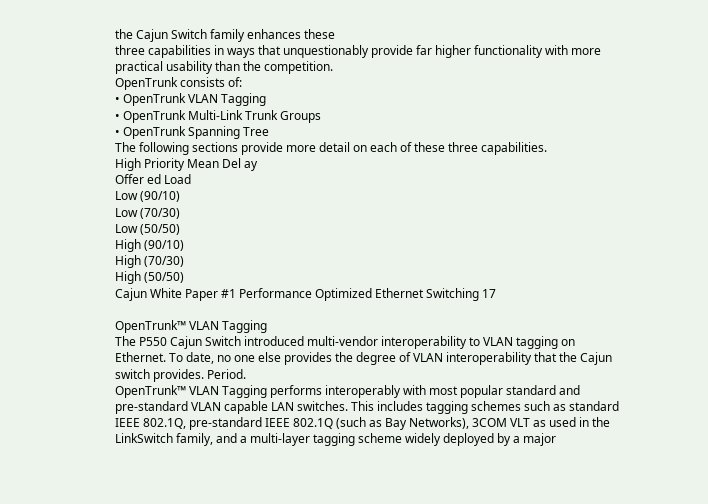the Cajun Switch family enhances these
three capabilities in ways that unquestionably provide far higher functionality with more
practical usability than the competition.
OpenTrunk consists of:
• OpenTrunk VLAN Tagging
• OpenTrunk Multi-Link Trunk Groups
• OpenTrunk Spanning Tree
The following sections provide more detail on each of these three capabilities.
High Priority Mean Del ay
Offer ed Load
Low (90/10)
Low (70/30)
Low (50/50)
High (90/10)
High (70/30)
High (50/50)
Cajun White Paper #1 Performance Optimized Ethernet Switching 17

OpenTrunk™ VLAN Tagging
The P550 Cajun Switch introduced multi-vendor interoperability to VLAN tagging on
Ethernet. To date, no one else provides the degree of VLAN interoperability that the Cajun
switch provides. Period.
OpenTrunk™ VLAN Tagging performs interoperably with most popular standard and
pre-standard VLAN capable LAN switches. This includes tagging schemes such as standard
IEEE 802.1Q, pre-standard IEEE 802.1Q (such as Bay Networks), 3COM VLT as used in the
LinkSwitch family, and a multi-layer tagging scheme widely deployed by a major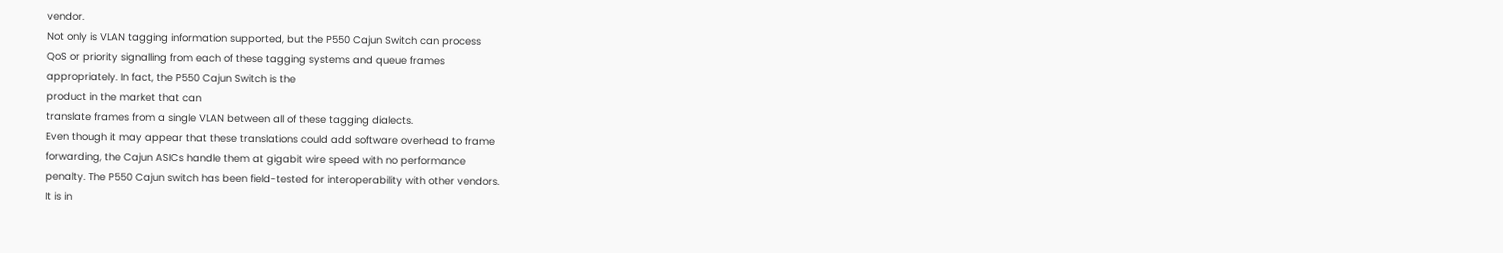vendor.
Not only is VLAN tagging information supported, but the P550 Cajun Switch can process
QoS or priority signalling from each of these tagging systems and queue frames
appropriately. In fact, the P550 Cajun Switch is the
product in the market that can
translate frames from a single VLAN between all of these tagging dialects.
Even though it may appear that these translations could add software overhead to frame
forwarding, the Cajun ASICs handle them at gigabit wire speed with no performance
penalty. The P550 Cajun switch has been field-tested for interoperability with other vendors.
It is in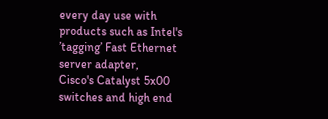every day use with products such as Intel's ’tagging’ Fast Ethernet server adapter,
Cisco's Catalyst 5x00 switches and high end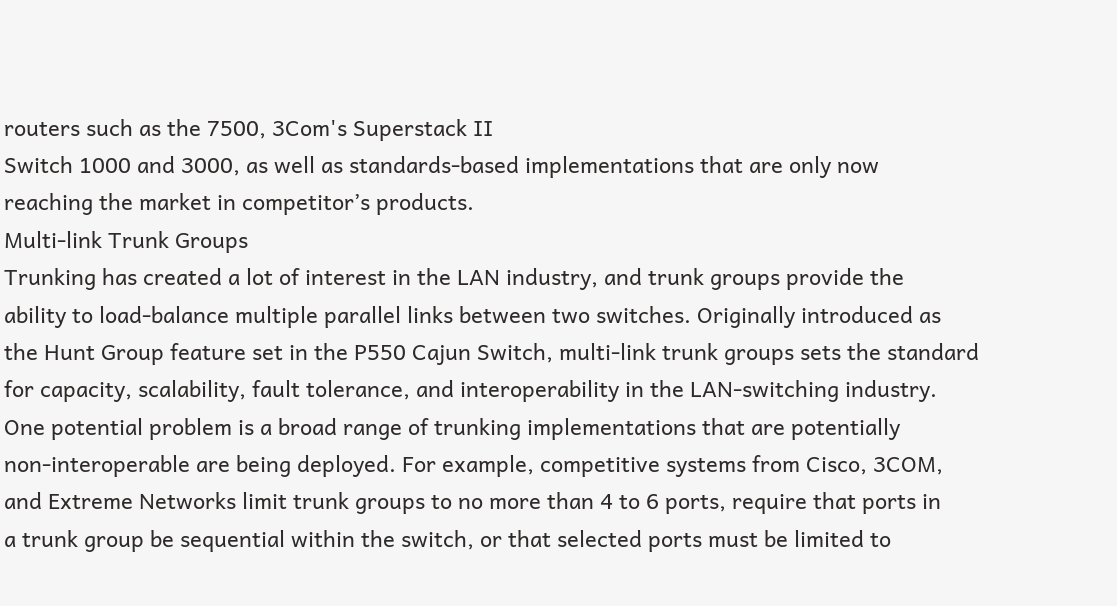routers such as the 7500, 3Com's Superstack II
Switch 1000 and 3000, as well as standards-based implementations that are only now
reaching the market in competitor’s products.
Multi-link Trunk Groups
Trunking has created a lot of interest in the LAN industry, and trunk groups provide the
ability to load-balance multiple parallel links between two switches. Originally introduced as
the Hunt Group feature set in the P550 Cajun Switch, multi-link trunk groups sets the standard
for capacity, scalability, fault tolerance, and interoperability in the LAN-switching industry.
One potential problem is a broad range of trunking implementations that are potentially
non-interoperable are being deployed. For example, competitive systems from Cisco, 3COM,
and Extreme Networks limit trunk groups to no more than 4 to 6 ports, require that ports in
a trunk group be sequential within the switch, or that selected ports must be limited to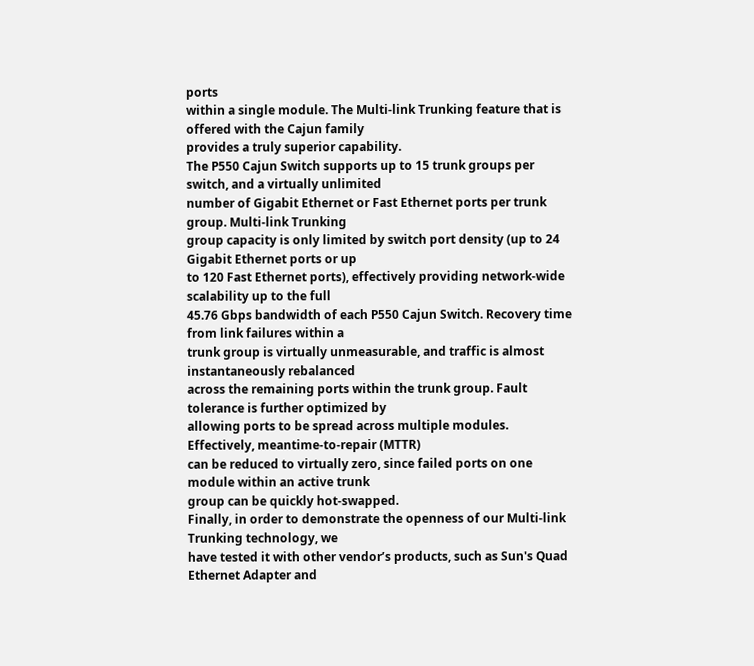ports
within a single module. The Multi-link Trunking feature that is offered with the Cajun family
provides a truly superior capability.
The P550 Cajun Switch supports up to 15 trunk groups per switch, and a virtually unlimited
number of Gigabit Ethernet or Fast Ethernet ports per trunk group. Multi-link Trunking
group capacity is only limited by switch port density (up to 24 Gigabit Ethernet ports or up
to 120 Fast Ethernet ports), effectively providing network-wide scalability up to the full
45.76 Gbps bandwidth of each P550 Cajun Switch. Recovery time from link failures within a
trunk group is virtually unmeasurable, and traffic is almost instantaneously rebalanced
across the remaining ports within the trunk group. Fault tolerance is further optimized by
allowing ports to be spread across multiple modules. Effectively, meantime-to-repair (MTTR)
can be reduced to virtually zero, since failed ports on one module within an active trunk
group can be quickly hot-swapped.
Finally, in order to demonstrate the openness of our Multi-link Trunking technology, we
have tested it with other vendor’s products, such as Sun's Quad Ethernet Adapter and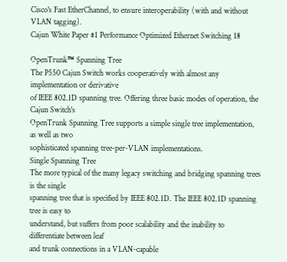Cisco's Fast EtherChannel, to ensure interoperability (with and without VLAN tagging).
Cajun White Paper #1 Performance Optimized Ethernet Switching 18

OpenTrunk™ Spanning Tree
The P550 Cajun Switch works cooperatively with almost any implementation or derivative
of IEEE 802.1D spanning tree. Offering three basic modes of operation, the Cajun Switch's
OpenTrunk Spanning Tree supports a simple single tree implementation, as well as two
sophisticated spanning tree-per-VLAN implementations.
Single Spanning Tree
The more typical of the many legacy switching and bridging spanning trees is the single
spanning tree that is specified by IEEE 802.1D. The IEEE 802.1D spanning tree is easy to
understand, but suffers from poor scalability and the inability to differentiate between leaf
and trunk connections in a VLAN-capable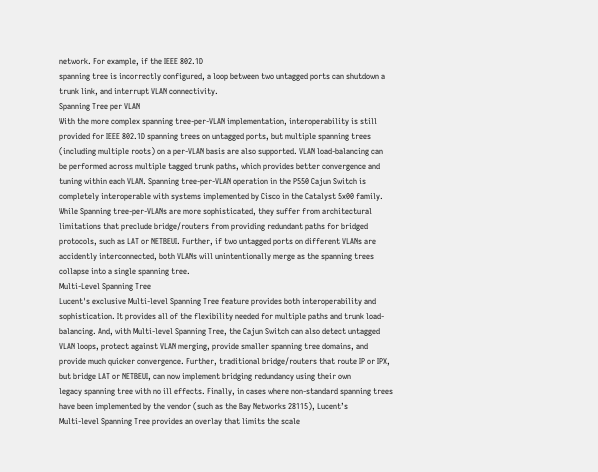network. For example, if the IEEE 802.1D
spanning tree is incorrectly configured, a loop between two untagged ports can shutdown a
trunk link, and interrupt VLAN connectivity.
Spanning Tree per VLAN
With the more complex spanning tree-per-VLAN implementation, interoperability is still
provided for IEEE 802.1D spanning trees on untagged ports, but multiple spanning trees
(including multiple roots) on a per-VLAN basis are also supported. VLAN load-balancing can
be performed across multiple tagged trunk paths, which provides better convergence and
tuning within each VLAN. Spanning tree-per-VLAN operation in the P550 Cajun Switch is
completely interoperable with systems implemented by Cisco in the Catalyst 5x00 family.
While Spanning tree-per-VLANs are more sophisticated, they suffer from architectural
limitations that preclude bridge/routers from providing redundant paths for bridged
protocols, such as LAT or NETBEUI. Further, if two untagged ports on different VLANs are
accidently interconnected, both VLANs will unintentionally merge as the spanning trees
collapse into a single spanning tree.
Multi-Level Spanning Tree
Lucent's exclusive Multi-level Spanning Tree feature provides both interoperability and
sophistication. It provides all of the flexibility needed for multiple paths and trunk load-
balancing. And, with Multi-level Spanning Tree, the Cajun Switch can also detect untagged
VLAN loops, protect against VLAN merging, provide smaller spanning tree domains, and
provide much quicker convergence. Further, traditional bridge/routers that route IP or IPX,
but bridge LAT or NETBEUI, can now implement bridging redundancy using their own
legacy spanning tree with no ill effects. Finally, in cases where non-standard spanning trees
have been implemented by the vendor (such as the Bay Networks 28115), Lucent’s
Multi-level Spanning Tree provides an overlay that limits the scale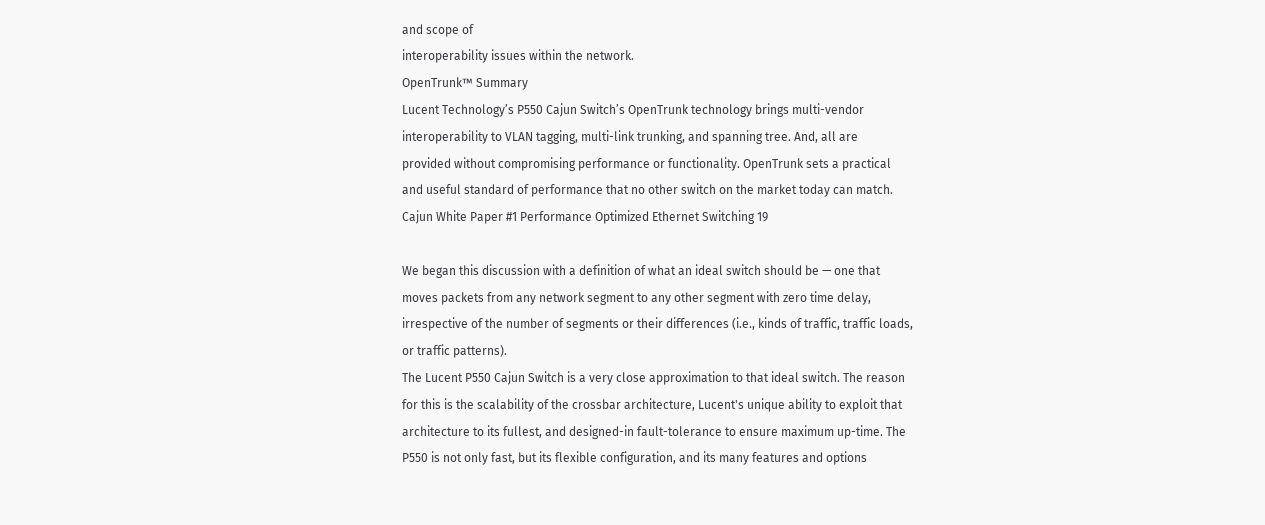and scope of
interoperability issues within the network.
OpenTrunk™ Summary
Lucent Technology’s P550 Cajun Switch’s OpenTrunk technology brings multi-vendor
interoperability to VLAN tagging, multi-link trunking, and spanning tree. And, all are
provided without compromising performance or functionality. OpenTrunk sets a practical
and useful standard of performance that no other switch on the market today can match.
Cajun White Paper #1 Performance Optimized Ethernet Switching 19

We began this discussion with a definition of what an ideal switch should be — one that
moves packets from any network segment to any other segment with zero time delay,
irrespective of the number of segments or their differences (i.e., kinds of traffic, traffic loads,
or traffic patterns).
The Lucent P550 Cajun Switch is a very close approximation to that ideal switch. The reason
for this is the scalability of the crossbar architecture, Lucent's unique ability to exploit that
architecture to its fullest, and designed-in fault-tolerance to ensure maximum up-time. The
P550 is not only fast, but its flexible configuration, and its many features and options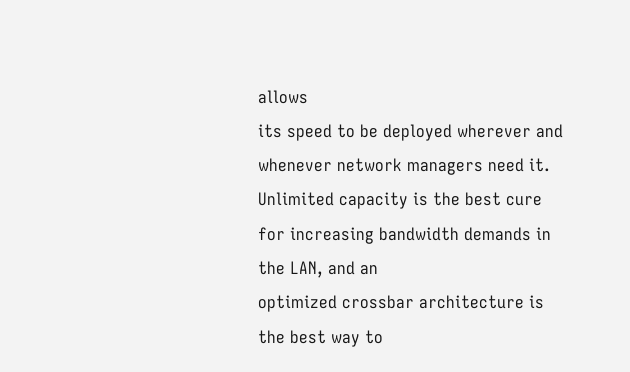allows
its speed to be deployed wherever and whenever network managers need it.
Unlimited capacity is the best cure for increasing bandwidth demands in the LAN, and an
optimized crossbar architecture is the best way to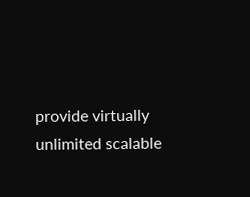provide virtually unlimited scalable